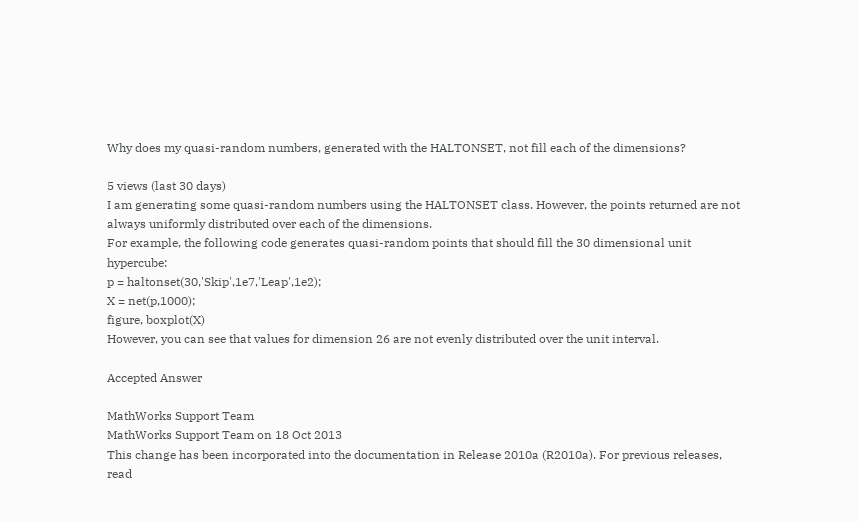Why does my quasi-random numbers, generated with the HALTONSET, not fill each of the dimensions?

5 views (last 30 days)
I am generating some quasi-random numbers using the HALTONSET class. However, the points returned are not always uniformly distributed over each of the dimensions.
For example, the following code generates quasi-random points that should fill the 30 dimensional unit hypercube:
p = haltonset(30,'Skip',1e7,'Leap',1e2);
X = net(p,1000);
figure, boxplot(X)
However, you can see that values for dimension 26 are not evenly distributed over the unit interval.

Accepted Answer

MathWorks Support Team
MathWorks Support Team on 18 Oct 2013
This change has been incorporated into the documentation in Release 2010a (R2010a). For previous releases, read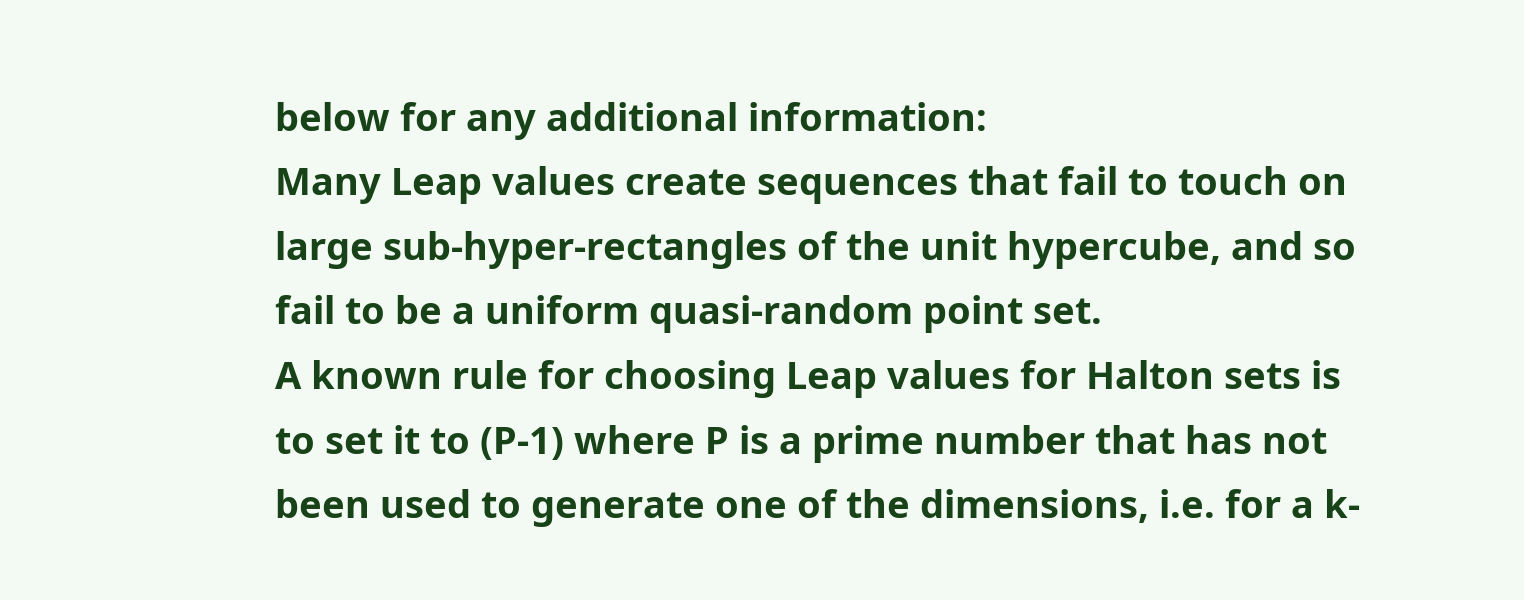below for any additional information:
Many Leap values create sequences that fail to touch on large sub-hyper-rectangles of the unit hypercube, and so fail to be a uniform quasi-random point set.
A known rule for choosing Leap values for Halton sets is to set it to (P-1) where P is a prime number that has not been used to generate one of the dimensions, i.e. for a k-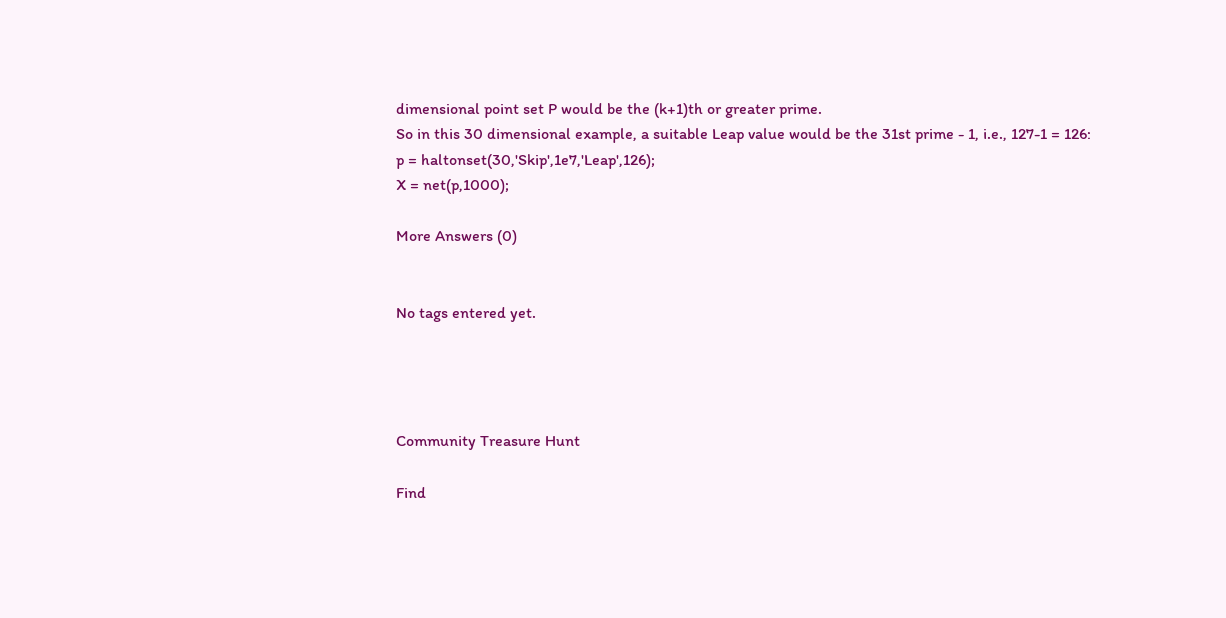dimensional point set P would be the (k+1)th or greater prime.
So in this 30 dimensional example, a suitable Leap value would be the 31st prime - 1, i.e., 127-1 = 126:
p = haltonset(30,'Skip',1e7,'Leap',126);
X = net(p,1000);

More Answers (0)


No tags entered yet.




Community Treasure Hunt

Find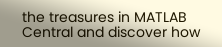the treasures in MATLAB Central and discover how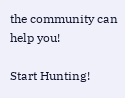the community can help you!

Start Hunting!